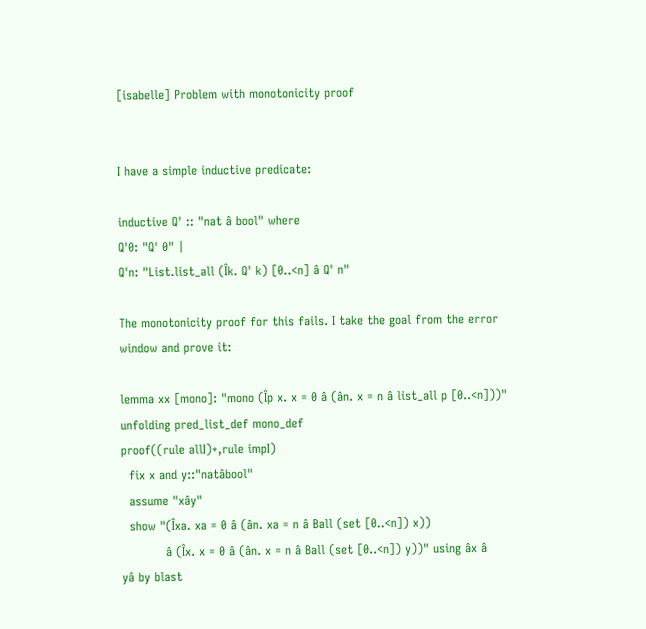[isabelle] Problem with monotonicity proof


I have a simple inductive predicate:

inductive Q' :: "nat â bool" where
Q'0: "Q' 0" |
Q'n: "List.list_all (Îk. Q' k) [0..<n] â Q' n"

The monotonicity proof for this fails. I take the goal from the error
window and prove it:

lemma xx [mono]: "mono (Îp x. x = 0 â (ân. x = n â list_all p [0..<n]))"
unfolding pred_list_def mono_def
proof((rule allI)+,rule impI)
  fix x and y::"natâbool"
  assume "xây"
  show "(Îxa. xa = 0 â (ân. xa = n â Ball (set [0..<n]) x))
           â (Îx. x = 0 â (ân. x = n â Ball (set [0..<n]) y))" using âx â
yâ by blast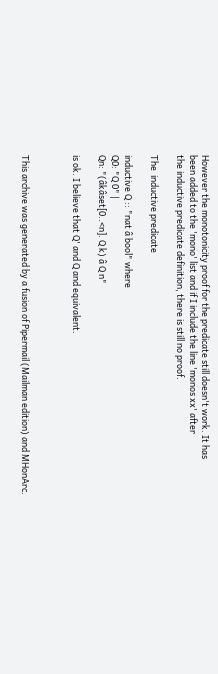However the monotonicity proof for the predicate still doesn't work. It has
been added to the 'mono' list and if I include the line 'monos xx' after
the inductive predicate definition, there is still no proof.

The  inductive predicate

inductive Q :: "nat â bool" where
Q0: "Q 0" |
Qn: "(âkâset[0..<n]. Q k) â Q n"

is ok. I believe that Q' and Q and equivalent.



This archive was generated by a fusion of Pipermail (Mailman edition) and MHonArc.